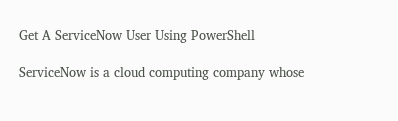Get A ServiceNow User Using PowerShell

ServiceNow is a cloud computing company whose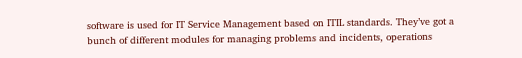software is used for IT Service Management based on ITIL standards. They’ve got a bunch of different modules for managing problems and incidents, operations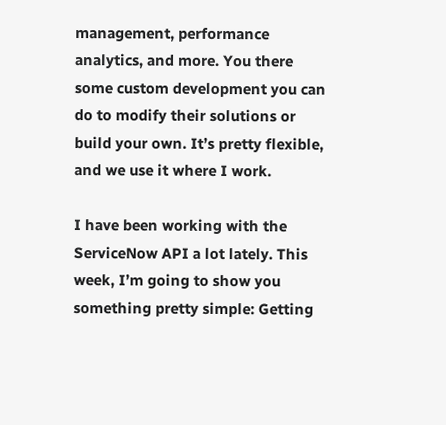management, performance analytics, and more. You there some custom development you can do to modify their solutions or build your own. It’s pretty flexible, and we use it where I work.

I have been working with the ServiceNow API a lot lately. This week, I’m going to show you something pretty simple: Getting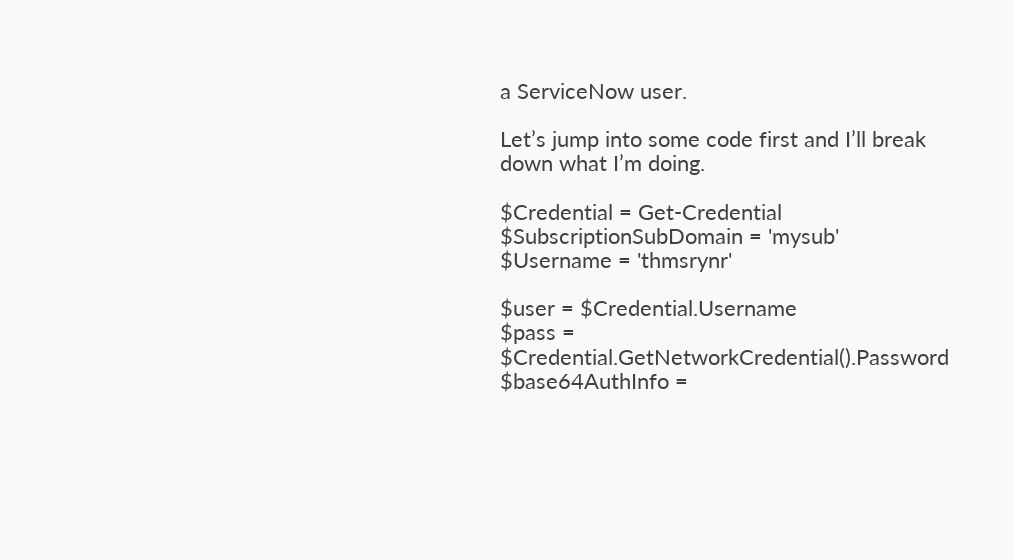a ServiceNow user.

Let’s jump into some code first and I’ll break down what I’m doing.

$Credential = Get-Credential
$SubscriptionSubDomain = 'mysub'
$Username = 'thmsrynr'

$user = $Credential.Username
$pass = $Credential.GetNetworkCredential().Password
$base64AuthInfo =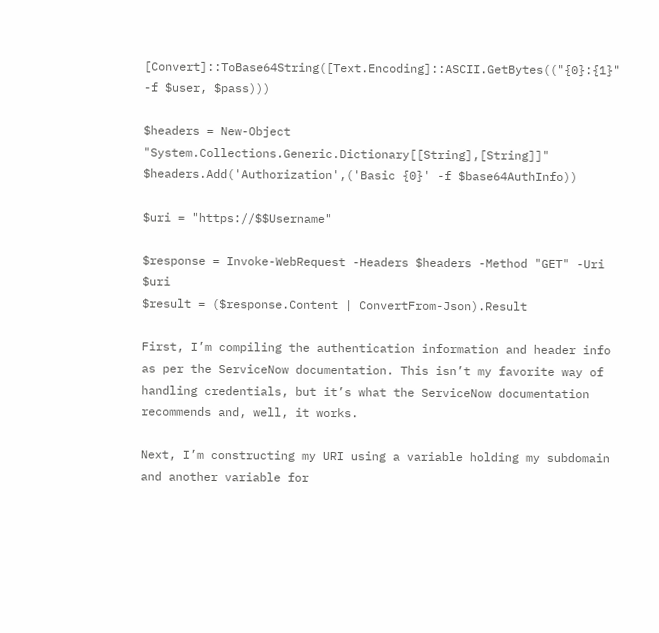[Convert]::ToBase64String([Text.Encoding]::ASCII.GetBytes(("{0}:{1}" -f $user, $pass)))

$headers = New-Object "System.Collections.Generic.Dictionary[[String],[String]]"
$headers.Add('Authorization',('Basic {0}' -f $base64AuthInfo))

$uri = "https://$$Username"

$response = Invoke-WebRequest -Headers $headers -Method "GET" -Uri $uri
$result = ($response.Content | ConvertFrom-Json).Result

First, I’m compiling the authentication information and header info as per the ServiceNow documentation. This isn’t my favorite way of handling credentials, but it’s what the ServiceNow documentation recommends and, well, it works.

Next, I’m constructing my URI using a variable holding my subdomain and another variable for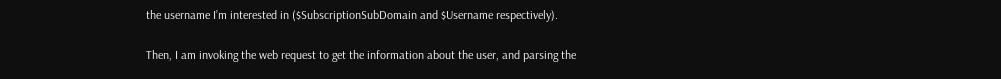the username I’m interested in ($SubscriptionSubDomain and $Username respectively).

Then, I am invoking the web request to get the information about the user, and parsing the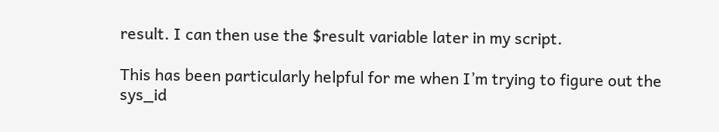result. I can then use the $result variable later in my script.

This has been particularly helpful for me when I’m trying to figure out the sys_id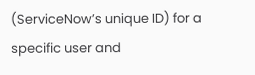(ServiceNow’s unique ID) for a specific user and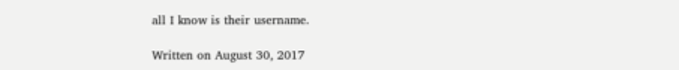all I know is their username.

Written on August 30, 2017